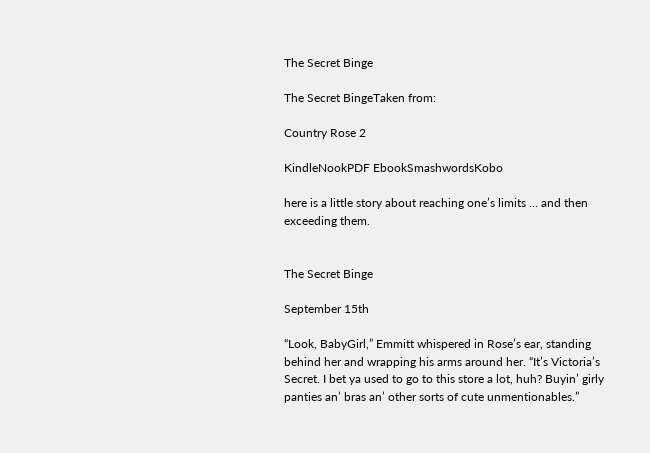The Secret Binge

The Secret BingeTaken from:

Country Rose 2

KindleNookPDF EbookSmashwordsKobo

here is a little story about reaching one’s limits … and then exceeding them.


The Secret Binge

September 15th

“Look, BabyGirl,” Emmitt whispered in Rose’s ear, standing behind her and wrapping his arms around her. “It’s Victoria’s Secret. I bet ya used to go to this store a lot, huh? Buyin’ girly panties an’ bras an’ other sorts of cute unmentionables.”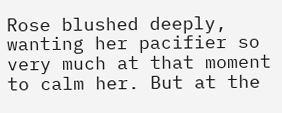Rose blushed deeply, wanting her pacifier so very much at that moment to calm her. But at the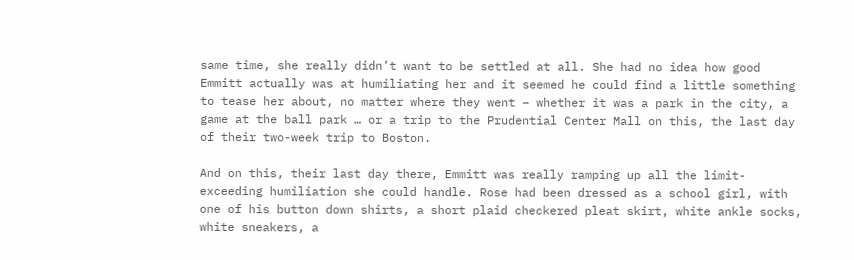same time, she really didn’t want to be settled at all. She had no idea how good Emmitt actually was at humiliating her and it seemed he could find a little something to tease her about, no matter where they went – whether it was a park in the city, a game at the ball park … or a trip to the Prudential Center Mall on this, the last day of their two-week trip to Boston.

And on this, their last day there, Emmitt was really ramping up all the limit-exceeding humiliation she could handle. Rose had been dressed as a school girl, with one of his button down shirts, a short plaid checkered pleat skirt, white ankle socks, white sneakers, a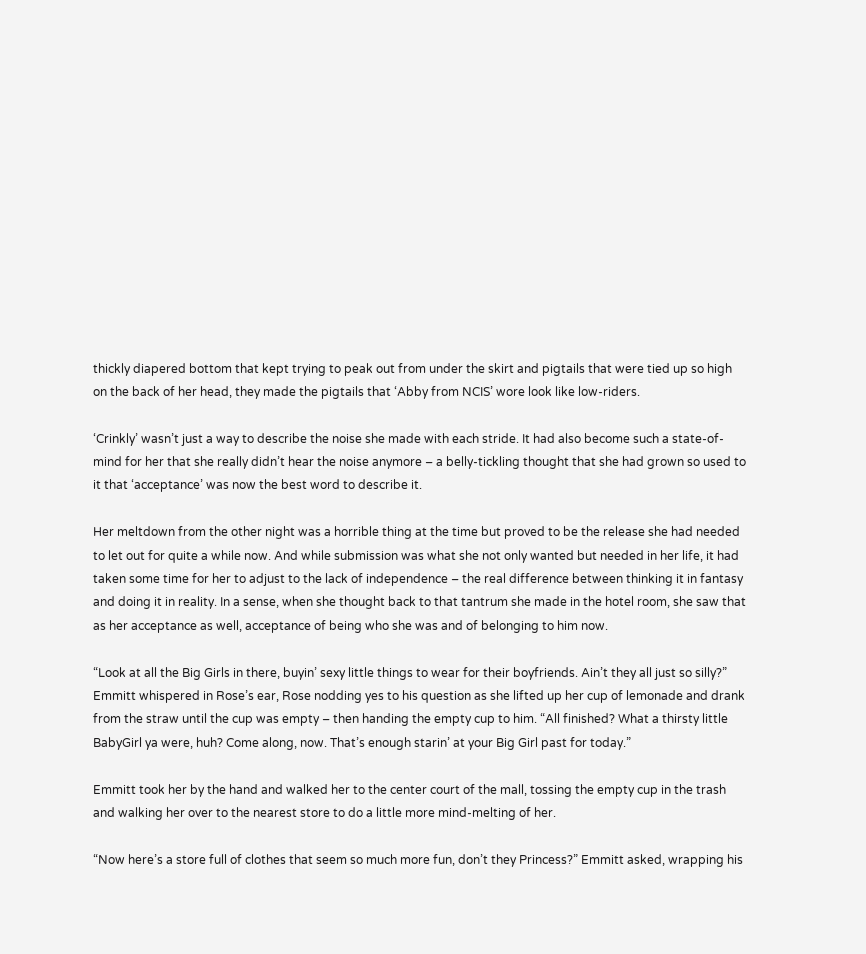thickly diapered bottom that kept trying to peak out from under the skirt and pigtails that were tied up so high on the back of her head, they made the pigtails that ‘Abby from NCIS’ wore look like low-riders.

‘Crinkly’ wasn’t just a way to describe the noise she made with each stride. It had also become such a state-of-mind for her that she really didn’t hear the noise anymore – a belly-tickling thought that she had grown so used to it that ‘acceptance’ was now the best word to describe it.

Her meltdown from the other night was a horrible thing at the time but proved to be the release she had needed to let out for quite a while now. And while submission was what she not only wanted but needed in her life, it had taken some time for her to adjust to the lack of independence – the real difference between thinking it in fantasy and doing it in reality. In a sense, when she thought back to that tantrum she made in the hotel room, she saw that as her acceptance as well, acceptance of being who she was and of belonging to him now.

“Look at all the Big Girls in there, buyin’ sexy little things to wear for their boyfriends. Ain’t they all just so silly?” Emmitt whispered in Rose’s ear, Rose nodding yes to his question as she lifted up her cup of lemonade and drank from the straw until the cup was empty – then handing the empty cup to him. “All finished? What a thirsty little BabyGirl ya were, huh? Come along, now. That’s enough starin’ at your Big Girl past for today.”

Emmitt took her by the hand and walked her to the center court of the mall, tossing the empty cup in the trash and walking her over to the nearest store to do a little more mind-melting of her.

“Now here’s a store full of clothes that seem so much more fun, don’t they Princess?” Emmitt asked, wrapping his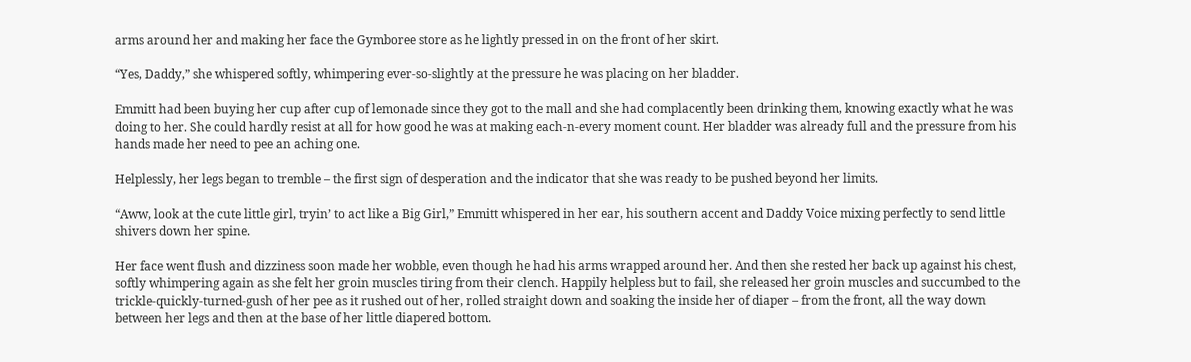arms around her and making her face the Gymboree store as he lightly pressed in on the front of her skirt.

“Yes, Daddy,” she whispered softly, whimpering ever-so-slightly at the pressure he was placing on her bladder.

Emmitt had been buying her cup after cup of lemonade since they got to the mall and she had complacently been drinking them, knowing exactly what he was doing to her. She could hardly resist at all for how good he was at making each-n-every moment count. Her bladder was already full and the pressure from his hands made her need to pee an aching one.

Helplessly, her legs began to tremble – the first sign of desperation and the indicator that she was ready to be pushed beyond her limits.

“Aww, look at the cute little girl, tryin’ to act like a Big Girl,” Emmitt whispered in her ear, his southern accent and Daddy Voice mixing perfectly to send little shivers down her spine.

Her face went flush and dizziness soon made her wobble, even though he had his arms wrapped around her. And then she rested her back up against his chest, softly whimpering again as she felt her groin muscles tiring from their clench. Happily helpless but to fail, she released her groin muscles and succumbed to the trickle-quickly-turned-gush of her pee as it rushed out of her, rolled straight down and soaking the inside her of diaper – from the front, all the way down between her legs and then at the base of her little diapered bottom.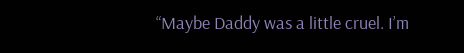“Maybe Daddy was a little cruel. I’m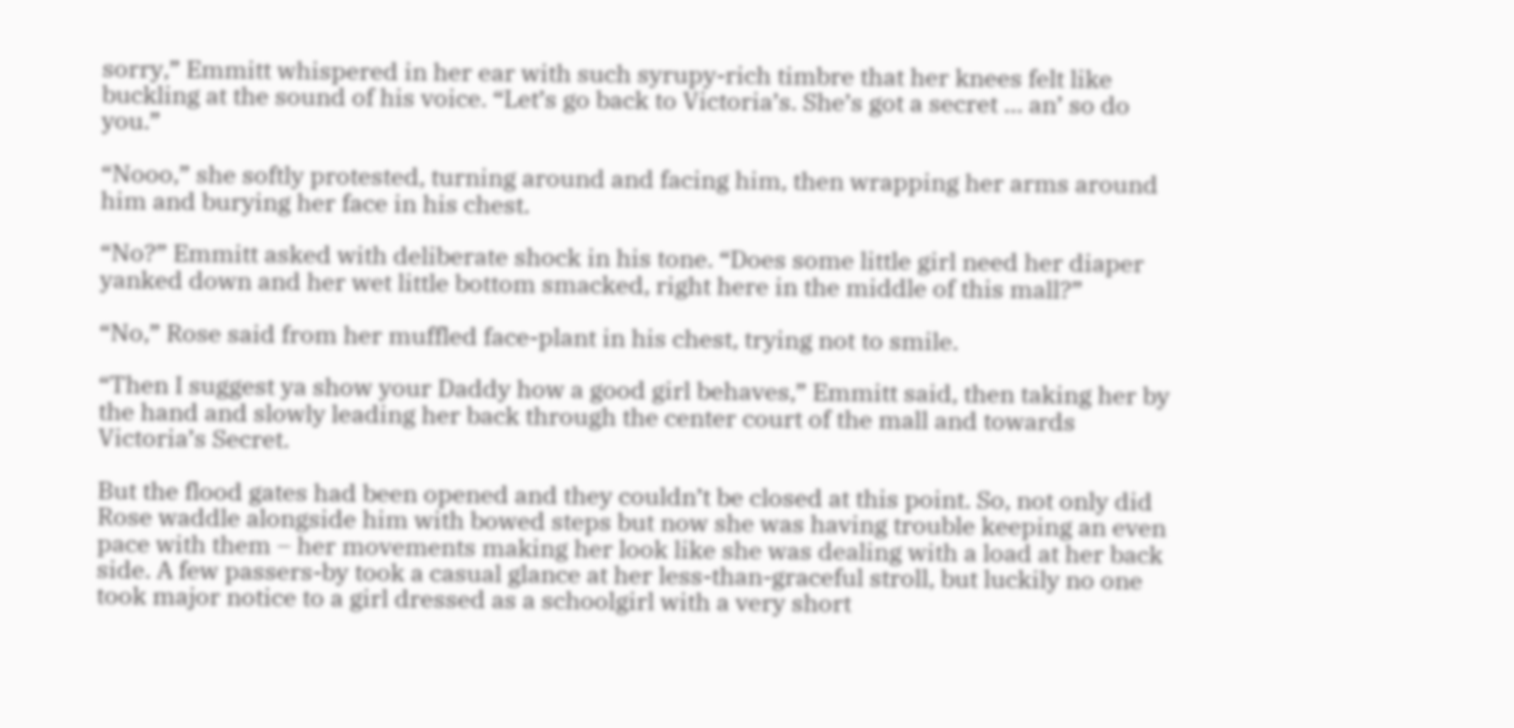sorry,” Emmitt whispered in her ear with such syrupy-rich timbre that her knees felt like buckling at the sound of his voice. “Let’s go back to Victoria’s. She’s got a secret … an’ so do you.”

“Nooo,” she softly protested, turning around and facing him, then wrapping her arms around him and burying her face in his chest.

“No?” Emmitt asked with deliberate shock in his tone. “Does some little girl need her diaper yanked down and her wet little bottom smacked, right here in the middle of this mall?”

“No,” Rose said from her muffled face-plant in his chest, trying not to smile.

“Then I suggest ya show your Daddy how a good girl behaves,” Emmitt said, then taking her by the hand and slowly leading her back through the center court of the mall and towards Victoria’s Secret.

But the flood gates had been opened and they couldn’t be closed at this point. So, not only did Rose waddle alongside him with bowed steps but now she was having trouble keeping an even pace with them – her movements making her look like she was dealing with a load at her back side. A few passers-by took a casual glance at her less-than-graceful stroll, but luckily no one took major notice to a girl dressed as a schoolgirl with a very short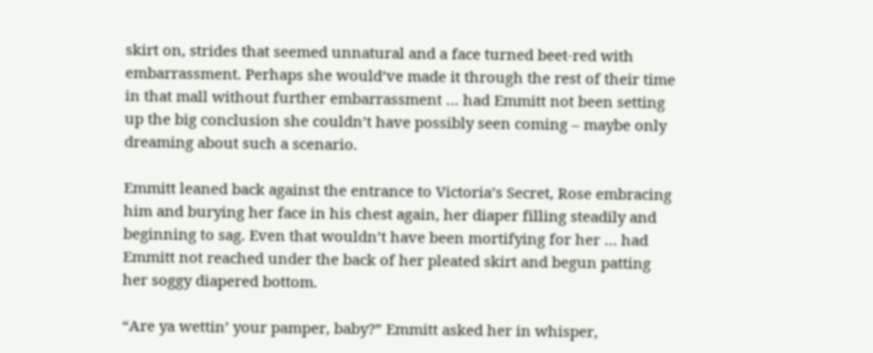skirt on, strides that seemed unnatural and a face turned beet-red with embarrassment. Perhaps she would’ve made it through the rest of their time in that mall without further embarrassment … had Emmitt not been setting up the big conclusion she couldn’t have possibly seen coming – maybe only dreaming about such a scenario.

Emmitt leaned back against the entrance to Victoria’s Secret, Rose embracing him and burying her face in his chest again, her diaper filling steadily and beginning to sag. Even that wouldn’t have been mortifying for her … had Emmitt not reached under the back of her pleated skirt and begun patting her soggy diapered bottom.

“Are ya wettin’ your pamper, baby?” Emmitt asked her in whisper,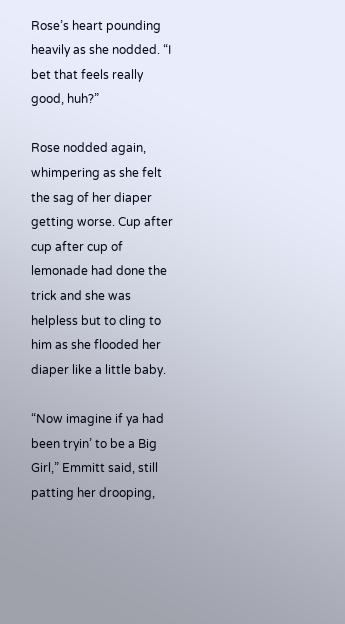Rose’s heart pounding heavily as she nodded. “I bet that feels really good, huh?”

Rose nodded again, whimpering as she felt the sag of her diaper getting worse. Cup after cup after cup of lemonade had done the trick and she was helpless but to cling to him as she flooded her diaper like a little baby.

“Now imagine if ya had been tryin’ to be a Big Girl,” Emmitt said, still patting her drooping,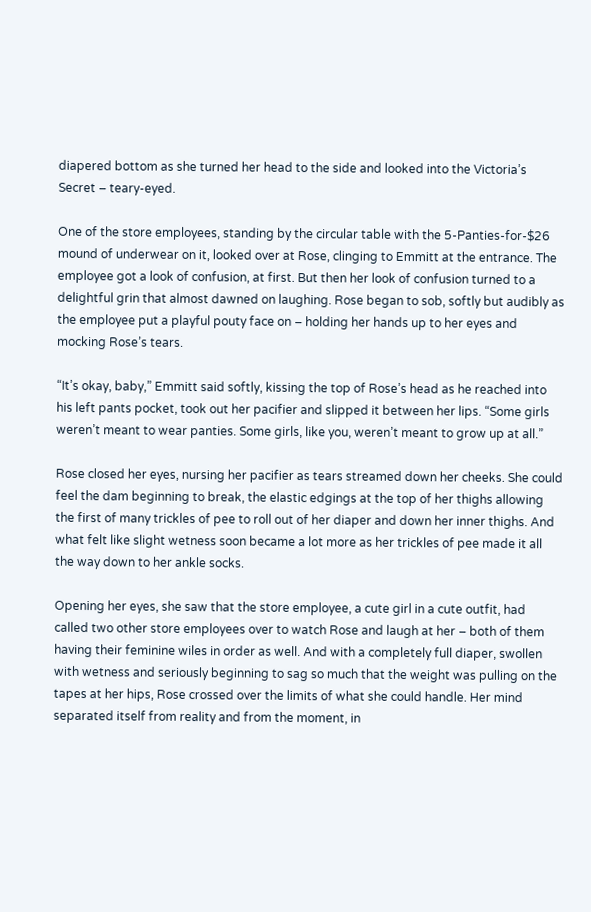diapered bottom as she turned her head to the side and looked into the Victoria’s Secret – teary-eyed.

One of the store employees, standing by the circular table with the 5-Panties-for-$26 mound of underwear on it, looked over at Rose, clinging to Emmitt at the entrance. The employee got a look of confusion, at first. But then her look of confusion turned to a delightful grin that almost dawned on laughing. Rose began to sob, softly but audibly as the employee put a playful pouty face on – holding her hands up to her eyes and mocking Rose’s tears.

“It’s okay, baby,” Emmitt said softly, kissing the top of Rose’s head as he reached into his left pants pocket, took out her pacifier and slipped it between her lips. “Some girls weren’t meant to wear panties. Some girls, like you, weren’t meant to grow up at all.”

Rose closed her eyes, nursing her pacifier as tears streamed down her cheeks. She could feel the dam beginning to break, the elastic edgings at the top of her thighs allowing the first of many trickles of pee to roll out of her diaper and down her inner thighs. And what felt like slight wetness soon became a lot more as her trickles of pee made it all the way down to her ankle socks.

Opening her eyes, she saw that the store employee, a cute girl in a cute outfit, had called two other store employees over to watch Rose and laugh at her – both of them having their feminine wiles in order as well. And with a completely full diaper, swollen with wetness and seriously beginning to sag so much that the weight was pulling on the tapes at her hips, Rose crossed over the limits of what she could handle. Her mind separated itself from reality and from the moment, in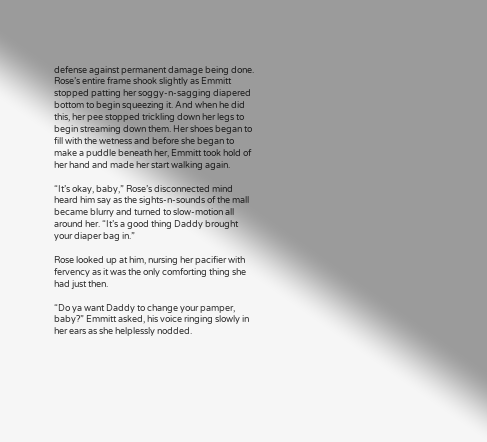defense against permanent damage being done. Rose’s entire frame shook slightly as Emmitt stopped patting her soggy-n-sagging diapered bottom to begin squeezing it. And when he did this, her pee stopped trickling down her legs to begin streaming down them. Her shoes began to fill with the wetness and before she began to make a puddle beneath her, Emmitt took hold of her hand and made her start walking again.

“It’s okay, baby,” Rose’s disconnected mind heard him say as the sights-n-sounds of the mall became blurry and turned to slow-motion all around her. “It’s a good thing Daddy brought your diaper bag in.”

Rose looked up at him, nursing her pacifier with fervency as it was the only comforting thing she had just then.

“Do ya want Daddy to change your pamper, baby?” Emmitt asked, his voice ringing slowly in her ears as she helplessly nodded.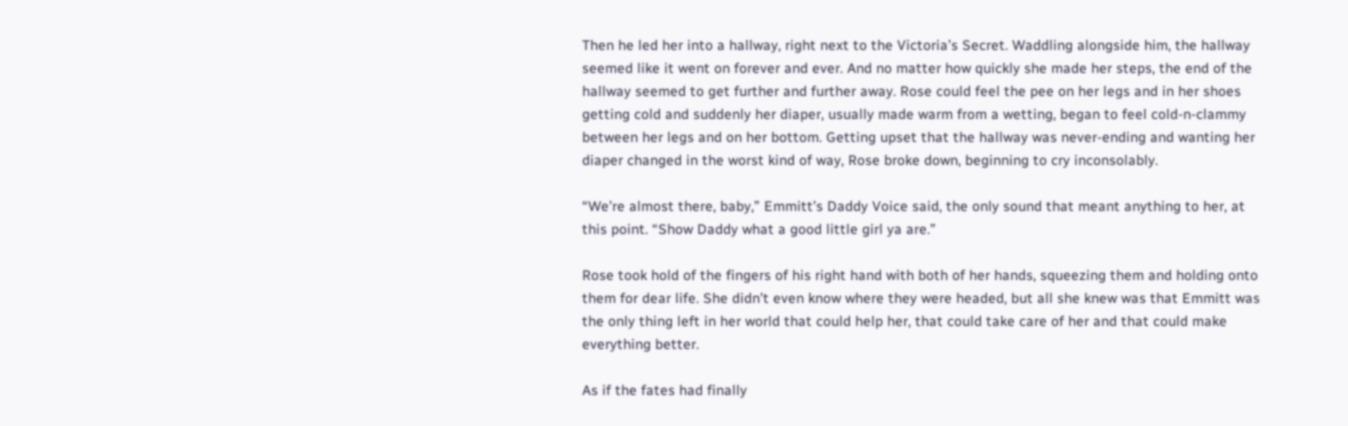Then he led her into a hallway, right next to the Victoria’s Secret. Waddling alongside him, the hallway seemed like it went on forever and ever. And no matter how quickly she made her steps, the end of the hallway seemed to get further and further away. Rose could feel the pee on her legs and in her shoes getting cold and suddenly her diaper, usually made warm from a wetting, began to feel cold-n-clammy between her legs and on her bottom. Getting upset that the hallway was never-ending and wanting her diaper changed in the worst kind of way, Rose broke down, beginning to cry inconsolably.

“We’re almost there, baby,” Emmitt’s Daddy Voice said, the only sound that meant anything to her, at this point. “Show Daddy what a good little girl ya are.”

Rose took hold of the fingers of his right hand with both of her hands, squeezing them and holding onto them for dear life. She didn’t even know where they were headed, but all she knew was that Emmitt was the only thing left in her world that could help her, that could take care of her and that could make everything better.

As if the fates had finally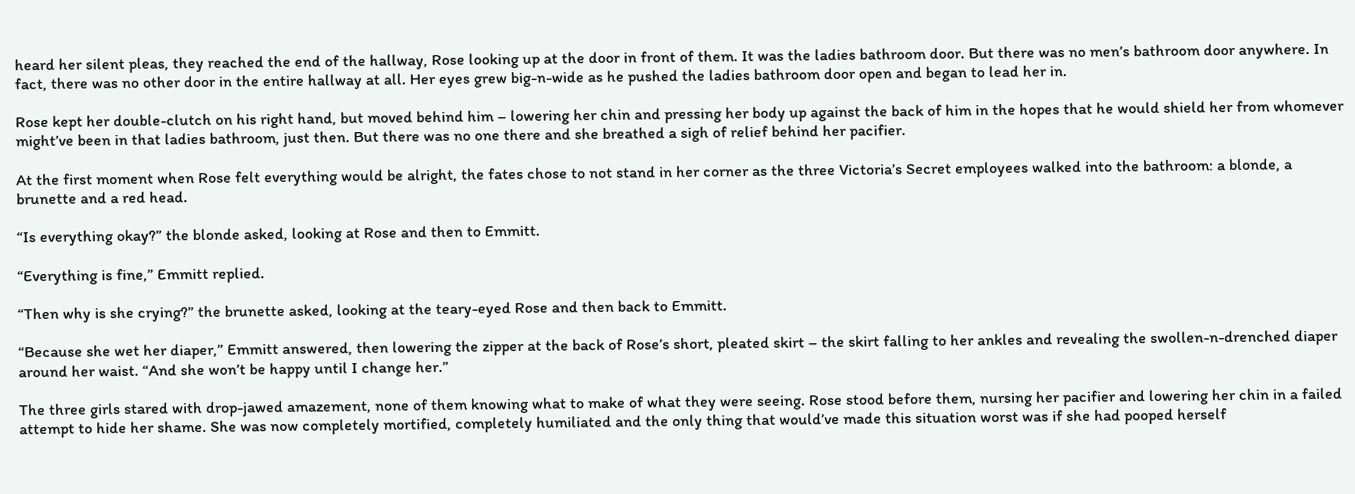heard her silent pleas, they reached the end of the hallway, Rose looking up at the door in front of them. It was the ladies bathroom door. But there was no men’s bathroom door anywhere. In fact, there was no other door in the entire hallway at all. Her eyes grew big-n-wide as he pushed the ladies bathroom door open and began to lead her in.

Rose kept her double-clutch on his right hand, but moved behind him – lowering her chin and pressing her body up against the back of him in the hopes that he would shield her from whomever might’ve been in that ladies bathroom, just then. But there was no one there and she breathed a sigh of relief behind her pacifier.

At the first moment when Rose felt everything would be alright, the fates chose to not stand in her corner as the three Victoria’s Secret employees walked into the bathroom: a blonde, a brunette and a red head.

“Is everything okay?” the blonde asked, looking at Rose and then to Emmitt.

“Everything is fine,” Emmitt replied.

“Then why is she crying?” the brunette asked, looking at the teary-eyed Rose and then back to Emmitt.

“Because she wet her diaper,” Emmitt answered, then lowering the zipper at the back of Rose’s short, pleated skirt – the skirt falling to her ankles and revealing the swollen-n-drenched diaper around her waist. “And she won’t be happy until I change her.”

The three girls stared with drop-jawed amazement, none of them knowing what to make of what they were seeing. Rose stood before them, nursing her pacifier and lowering her chin in a failed attempt to hide her shame. She was now completely mortified, completely humiliated and the only thing that would’ve made this situation worst was if she had pooped herself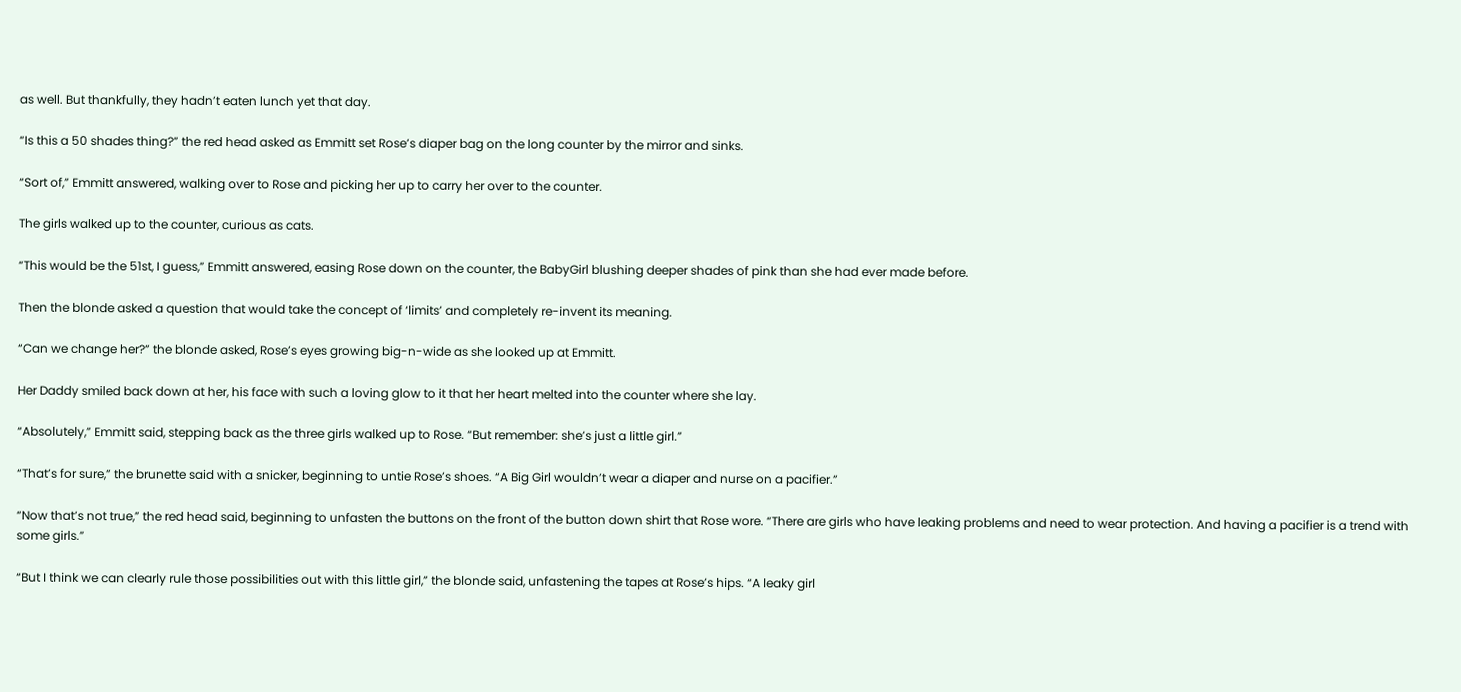as well. But thankfully, they hadn’t eaten lunch yet that day.

“Is this a 50 shades thing?” the red head asked as Emmitt set Rose’s diaper bag on the long counter by the mirror and sinks.

“Sort of,” Emmitt answered, walking over to Rose and picking her up to carry her over to the counter.

The girls walked up to the counter, curious as cats.

“This would be the 51st, I guess,” Emmitt answered, easing Rose down on the counter, the BabyGirl blushing deeper shades of pink than she had ever made before.

Then the blonde asked a question that would take the concept of ‘limits’ and completely re-invent its meaning.

“Can we change her?” the blonde asked, Rose’s eyes growing big-n-wide as she looked up at Emmitt.

Her Daddy smiled back down at her, his face with such a loving glow to it that her heart melted into the counter where she lay.

“Absolutely,” Emmitt said, stepping back as the three girls walked up to Rose. “But remember: she’s just a little girl.”

“That’s for sure,” the brunette said with a snicker, beginning to untie Rose’s shoes. “A Big Girl wouldn’t wear a diaper and nurse on a pacifier.”

“Now that’s not true,” the red head said, beginning to unfasten the buttons on the front of the button down shirt that Rose wore. “There are girls who have leaking problems and need to wear protection. And having a pacifier is a trend with some girls.”

“But I think we can clearly rule those possibilities out with this little girl,” the blonde said, unfastening the tapes at Rose’s hips. “A leaky girl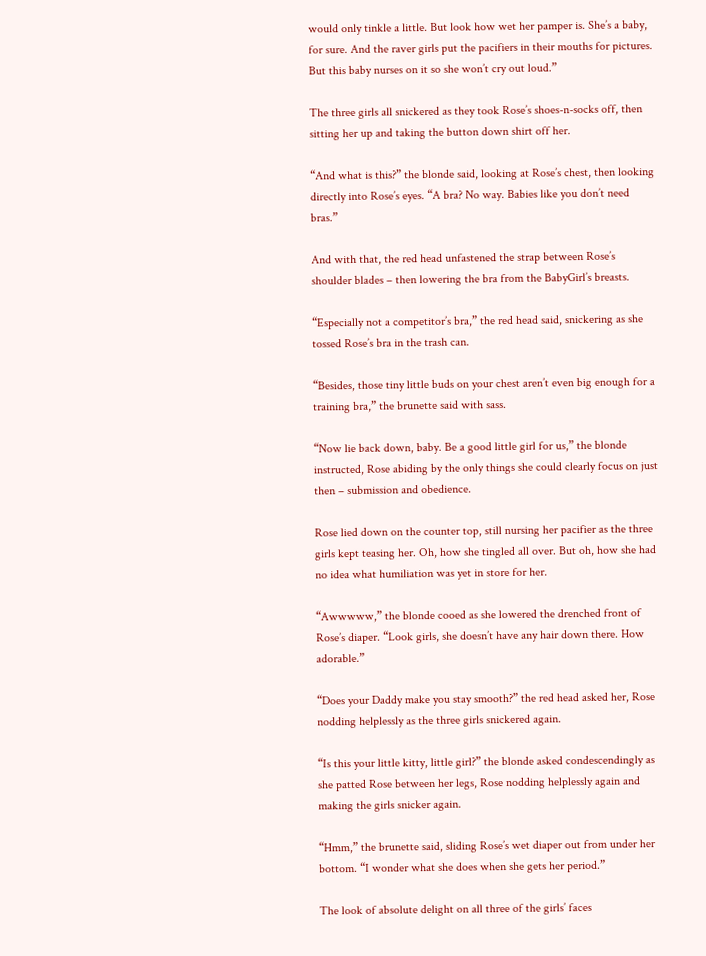would only tinkle a little. But look how wet her pamper is. She’s a baby, for sure. And the raver girls put the pacifiers in their mouths for pictures. But this baby nurses on it so she won’t cry out loud.”

The three girls all snickered as they took Rose’s shoes-n-socks off, then sitting her up and taking the button down shirt off her.

“And what is this?” the blonde said, looking at Rose’s chest, then looking directly into Rose’s eyes. “A bra? No way. Babies like you don’t need bras.”

And with that, the red head unfastened the strap between Rose’s shoulder blades – then lowering the bra from the BabyGirl’s breasts.

“Especially not a competitor’s bra,” the red head said, snickering as she tossed Rose’s bra in the trash can.

“Besides, those tiny little buds on your chest aren’t even big enough for a training bra,” the brunette said with sass.

“Now lie back down, baby. Be a good little girl for us,” the blonde instructed, Rose abiding by the only things she could clearly focus on just then – submission and obedience.

Rose lied down on the counter top, still nursing her pacifier as the three girls kept teasing her. Oh, how she tingled all over. But oh, how she had no idea what humiliation was yet in store for her.

“Awwwww,” the blonde cooed as she lowered the drenched front of Rose’s diaper. “Look girls, she doesn’t have any hair down there. How adorable.”

“Does your Daddy make you stay smooth?” the red head asked her, Rose nodding helplessly as the three girls snickered again.

“Is this your little kitty, little girl?” the blonde asked condescendingly as she patted Rose between her legs, Rose nodding helplessly again and making the girls snicker again.

“Hmm,” the brunette said, sliding Rose’s wet diaper out from under her bottom. “I wonder what she does when she gets her period.”

The look of absolute delight on all three of the girls’ faces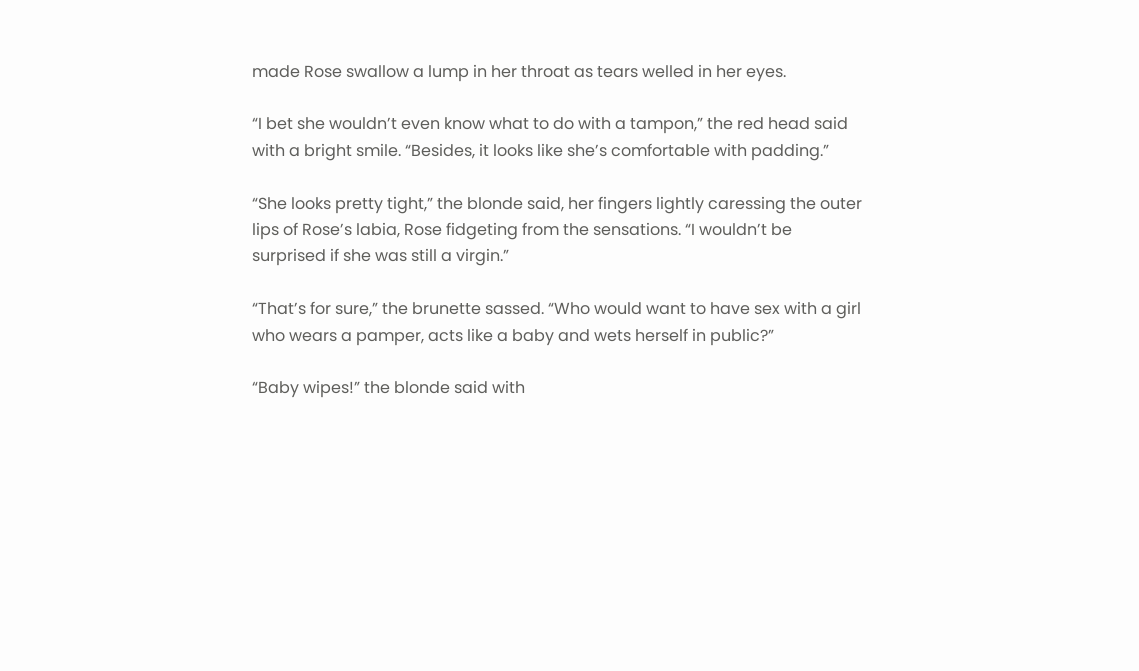made Rose swallow a lump in her throat as tears welled in her eyes.

“I bet she wouldn’t even know what to do with a tampon,” the red head said with a bright smile. “Besides, it looks like she’s comfortable with padding.”

“She looks pretty tight,” the blonde said, her fingers lightly caressing the outer lips of Rose’s labia, Rose fidgeting from the sensations. “I wouldn’t be surprised if she was still a virgin.”

“That’s for sure,” the brunette sassed. “Who would want to have sex with a girl who wears a pamper, acts like a baby and wets herself in public?”

“Baby wipes!” the blonde said with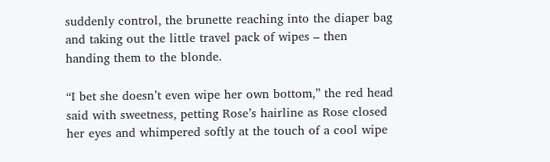suddenly control, the brunette reaching into the diaper bag and taking out the little travel pack of wipes – then handing them to the blonde.

“I bet she doesn’t even wipe her own bottom,” the red head said with sweetness, petting Rose’s hairline as Rose closed her eyes and whimpered softly at the touch of a cool wipe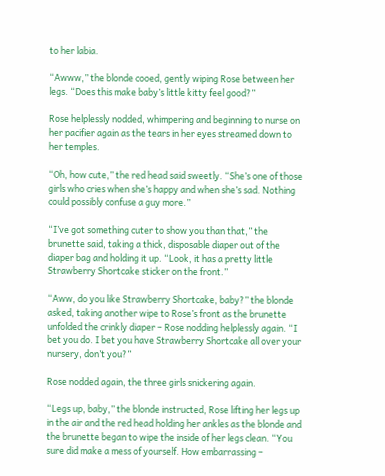to her labia.

“Awww,” the blonde cooed, gently wiping Rose between her legs. “Does this make baby’s little kitty feel good?”

Rose helplessly nodded, whimpering and beginning to nurse on her pacifier again as the tears in her eyes streamed down to her temples.

“Oh, how cute,” the red head said sweetly. “She’s one of those girls who cries when she’s happy and when she’s sad. Nothing could possibly confuse a guy more.”

“I’ve got something cuter to show you than that,” the brunette said, taking a thick, disposable diaper out of the diaper bag and holding it up. “Look, it has a pretty little Strawberry Shortcake sticker on the front.”

“Aww, do you like Strawberry Shortcake, baby?” the blonde asked, taking another wipe to Rose’s front as the brunette unfolded the crinkly diaper – Rose nodding helplessly again. “I bet you do. I bet you have Strawberry Shortcake all over your nursery, don’t you?”

Rose nodded again, the three girls snickering again.

“Legs up, baby,” the blonde instructed, Rose lifting her legs up in the air and the red head holding her ankles as the blonde and the brunette began to wipe the inside of her legs clean. “You sure did make a mess of yourself. How embarrassing –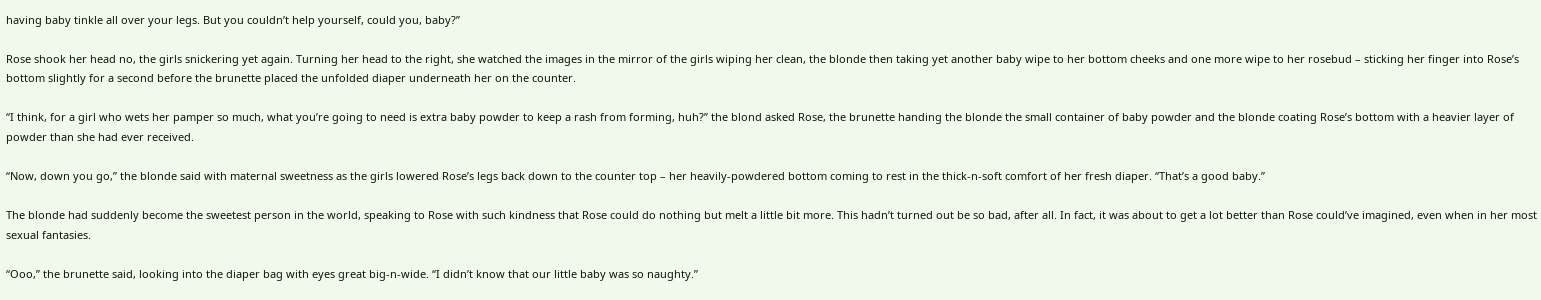having baby tinkle all over your legs. But you couldn’t help yourself, could you, baby?”

Rose shook her head no, the girls snickering yet again. Turning her head to the right, she watched the images in the mirror of the girls wiping her clean, the blonde then taking yet another baby wipe to her bottom cheeks and one more wipe to her rosebud – sticking her finger into Rose’s bottom slightly for a second before the brunette placed the unfolded diaper underneath her on the counter.

“I think, for a girl who wets her pamper so much, what you’re going to need is extra baby powder to keep a rash from forming, huh?” the blond asked Rose, the brunette handing the blonde the small container of baby powder and the blonde coating Rose’s bottom with a heavier layer of powder than she had ever received.

“Now, down you go,” the blonde said with maternal sweetness as the girls lowered Rose’s legs back down to the counter top – her heavily-powdered bottom coming to rest in the thick-n-soft comfort of her fresh diaper. “That’s a good baby.”

The blonde had suddenly become the sweetest person in the world, speaking to Rose with such kindness that Rose could do nothing but melt a little bit more. This hadn’t turned out be so bad, after all. In fact, it was about to get a lot better than Rose could’ve imagined, even when in her most sexual fantasies.

“Ooo,” the brunette said, looking into the diaper bag with eyes great big-n-wide. “I didn’t know that our little baby was so naughty.”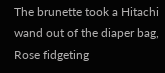The brunette took a Hitachi wand out of the diaper bag, Rose fidgeting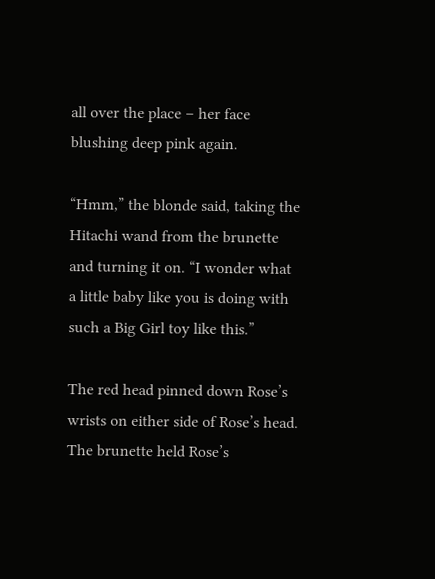all over the place – her face blushing deep pink again.

“Hmm,” the blonde said, taking the Hitachi wand from the brunette and turning it on. “I wonder what a little baby like you is doing with such a Big Girl toy like this.”

The red head pinned down Rose’s wrists on either side of Rose’s head. The brunette held Rose’s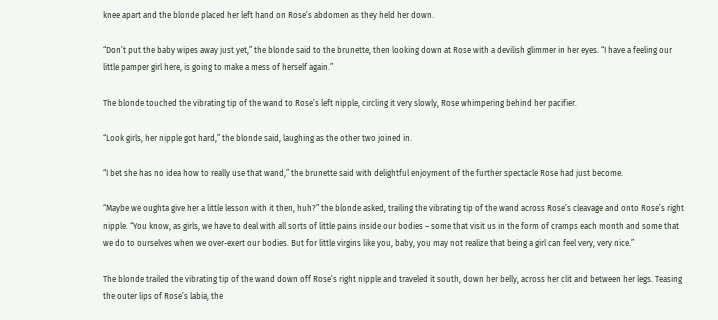knee apart and the blonde placed her left hand on Rose’s abdomen as they held her down.

“Don’t put the baby wipes away just yet,” the blonde said to the brunette, then looking down at Rose with a devilish glimmer in her eyes. “I have a feeling our little pamper girl here, is going to make a mess of herself again.”

The blonde touched the vibrating tip of the wand to Rose’s left nipple, circling it very slowly, Rose whimpering behind her pacifier.

“Look girls, her nipple got hard,” the blonde said, laughing as the other two joined in.

“I bet she has no idea how to really use that wand,” the brunette said with delightful enjoyment of the further spectacle Rose had just become.

“Maybe we oughta give her a little lesson with it then, huh?” the blonde asked, trailing the vibrating tip of the wand across Rose’s cleavage and onto Rose’s right nipple. “You know, as girls, we have to deal with all sorts of little pains inside our bodies – some that visit us in the form of cramps each month and some that we do to ourselves when we over-exert our bodies. But for little virgins like you, baby, you may not realize that being a girl can feel very, very nice.”

The blonde trailed the vibrating tip of the wand down off Rose’s right nipple and traveled it south, down her belly, across her clit and between her legs. Teasing the outer lips of Rose’s labia, the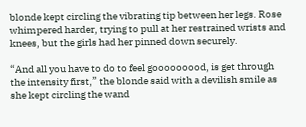blonde kept circling the vibrating tip between her legs. Rose whimpered harder, trying to pull at her restrained wrists and knees, but the girls had her pinned down securely.

“And all you have to do to feel gooooooood, is get through the intensity first,” the blonde said with a devilish smile as she kept circling the wand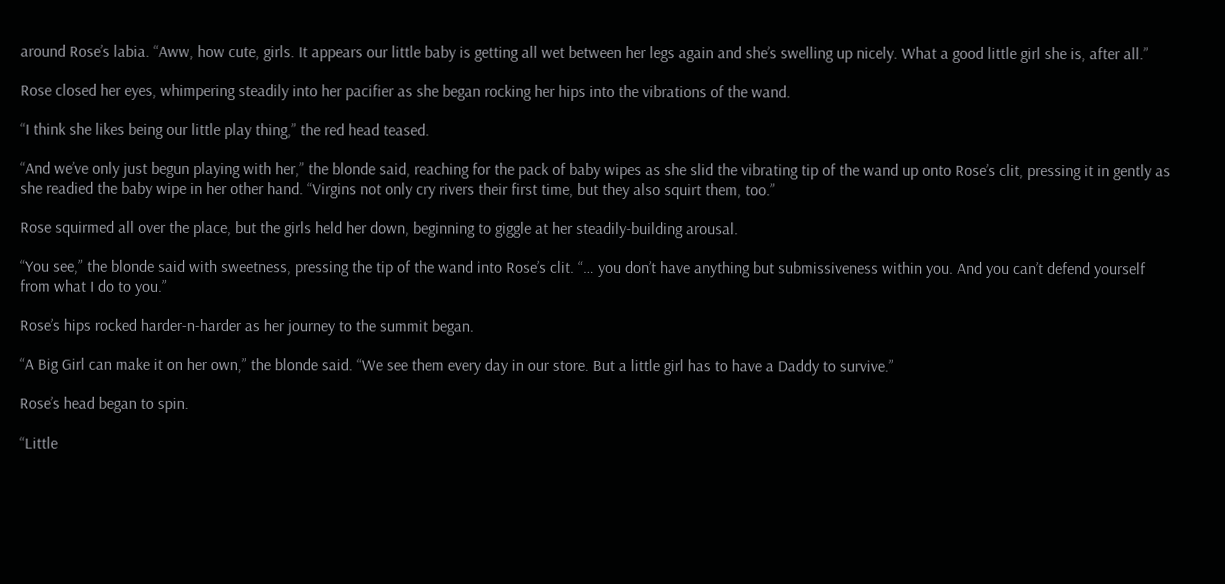around Rose’s labia. “Aww, how cute, girls. It appears our little baby is getting all wet between her legs again and she’s swelling up nicely. What a good little girl she is, after all.”

Rose closed her eyes, whimpering steadily into her pacifier as she began rocking her hips into the vibrations of the wand.

“I think she likes being our little play thing,” the red head teased.

“And we’ve only just begun playing with her,” the blonde said, reaching for the pack of baby wipes as she slid the vibrating tip of the wand up onto Rose’s clit, pressing it in gently as she readied the baby wipe in her other hand. “Virgins not only cry rivers their first time, but they also squirt them, too.”

Rose squirmed all over the place, but the girls held her down, beginning to giggle at her steadily-building arousal.

“You see,” the blonde said with sweetness, pressing the tip of the wand into Rose’s clit. “… you don’t have anything but submissiveness within you. And you can’t defend yourself from what I do to you.”

Rose’s hips rocked harder-n-harder as her journey to the summit began.

“A Big Girl can make it on her own,” the blonde said. “We see them every day in our store. But a little girl has to have a Daddy to survive.”

Rose’s head began to spin.

“Little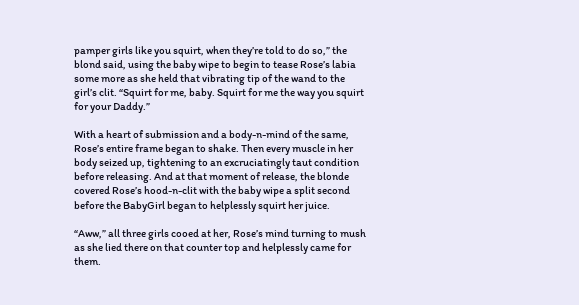pamper girls like you squirt, when they’re told to do so,” the blond said, using the baby wipe to begin to tease Rose’s labia some more as she held that vibrating tip of the wand to the girl’s clit. “Squirt for me, baby. Squirt for me the way you squirt for your Daddy.”

With a heart of submission and a body-n-mind of the same, Rose’s entire frame began to shake. Then every muscle in her body seized up, tightening to an excruciatingly taut condition before releasing. And at that moment of release, the blonde covered Rose’s hood-n-clit with the baby wipe a split second before the BabyGirl began to helplessly squirt her juice.

“Aww,” all three girls cooed at her, Rose’s mind turning to mush as she lied there on that counter top and helplessly came for them.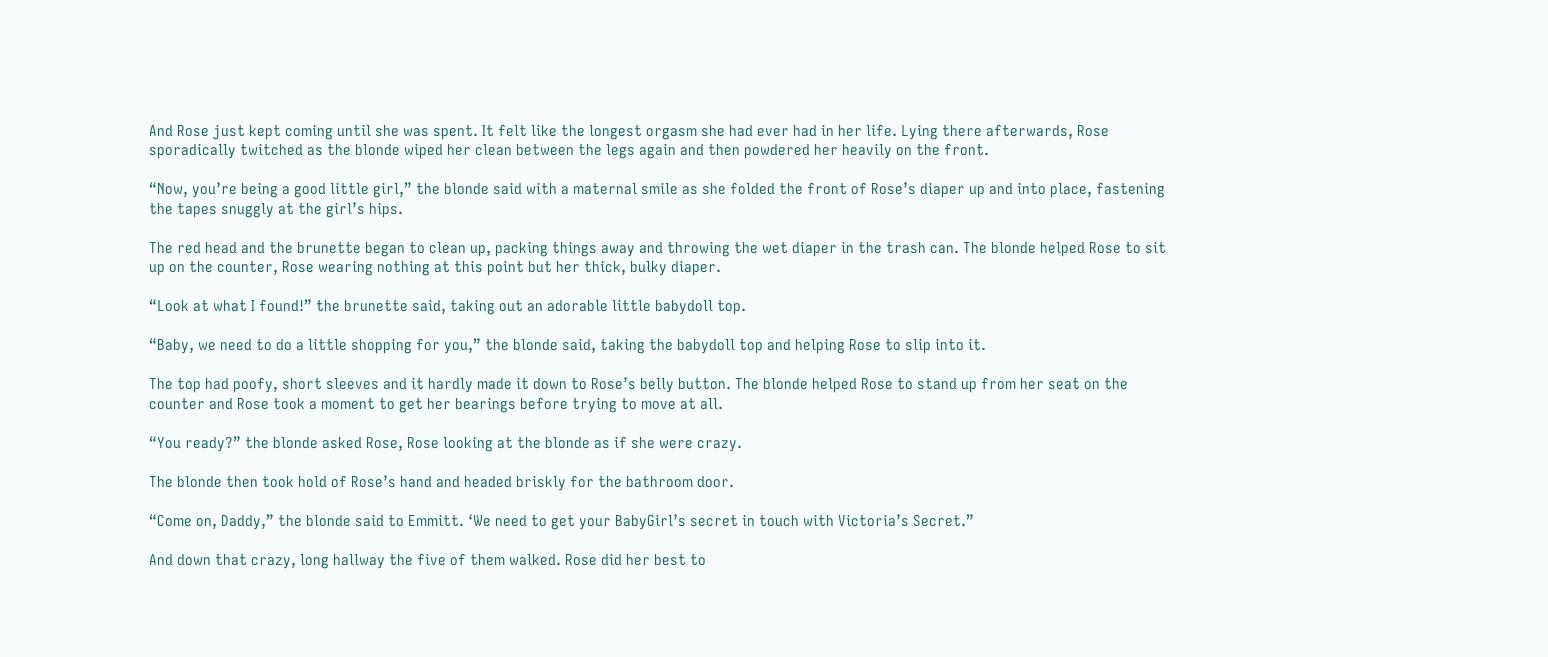And Rose just kept coming until she was spent. It felt like the longest orgasm she had ever had in her life. Lying there afterwards, Rose sporadically twitched as the blonde wiped her clean between the legs again and then powdered her heavily on the front.

“Now, you’re being a good little girl,” the blonde said with a maternal smile as she folded the front of Rose’s diaper up and into place, fastening the tapes snuggly at the girl’s hips.

The red head and the brunette began to clean up, packing things away and throwing the wet diaper in the trash can. The blonde helped Rose to sit up on the counter, Rose wearing nothing at this point but her thick, bulky diaper.

“Look at what I found!” the brunette said, taking out an adorable little babydoll top.

“Baby, we need to do a little shopping for you,” the blonde said, taking the babydoll top and helping Rose to slip into it.

The top had poofy, short sleeves and it hardly made it down to Rose’s belly button. The blonde helped Rose to stand up from her seat on the counter and Rose took a moment to get her bearings before trying to move at all.

“You ready?” the blonde asked Rose, Rose looking at the blonde as if she were crazy.

The blonde then took hold of Rose’s hand and headed briskly for the bathroom door.

“Come on, Daddy,” the blonde said to Emmitt. ‘We need to get your BabyGirl’s secret in touch with Victoria’s Secret.”

And down that crazy, long hallway the five of them walked. Rose did her best to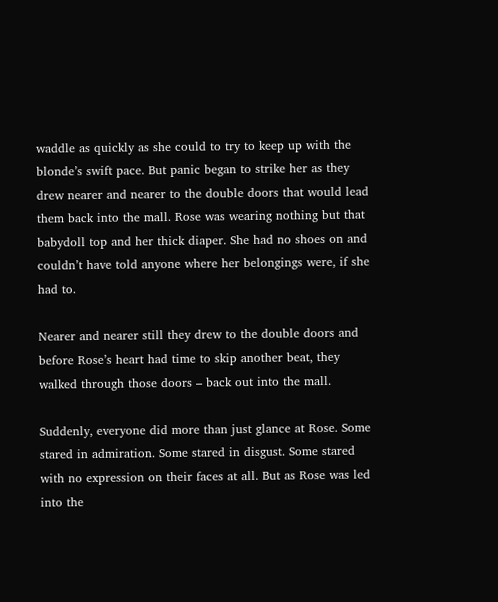waddle as quickly as she could to try to keep up with the blonde’s swift pace. But panic began to strike her as they drew nearer and nearer to the double doors that would lead them back into the mall. Rose was wearing nothing but that babydoll top and her thick diaper. She had no shoes on and couldn’t have told anyone where her belongings were, if she had to.

Nearer and nearer still they drew to the double doors and before Rose’s heart had time to skip another beat, they walked through those doors – back out into the mall.

Suddenly, everyone did more than just glance at Rose. Some stared in admiration. Some stared in disgust. Some stared with no expression on their faces at all. But as Rose was led into the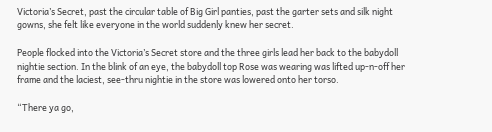Victoria’s Secret, past the circular table of Big Girl panties, past the garter sets and silk night gowns, she felt like everyone in the world suddenly knew her secret.

People flocked into the Victoria’s Secret store and the three girls lead her back to the babydoll nightie section. In the blink of an eye, the babydoll top Rose was wearing was lifted up-n-off her frame and the laciest, see-thru nightie in the store was lowered onto her torso.

“There ya go,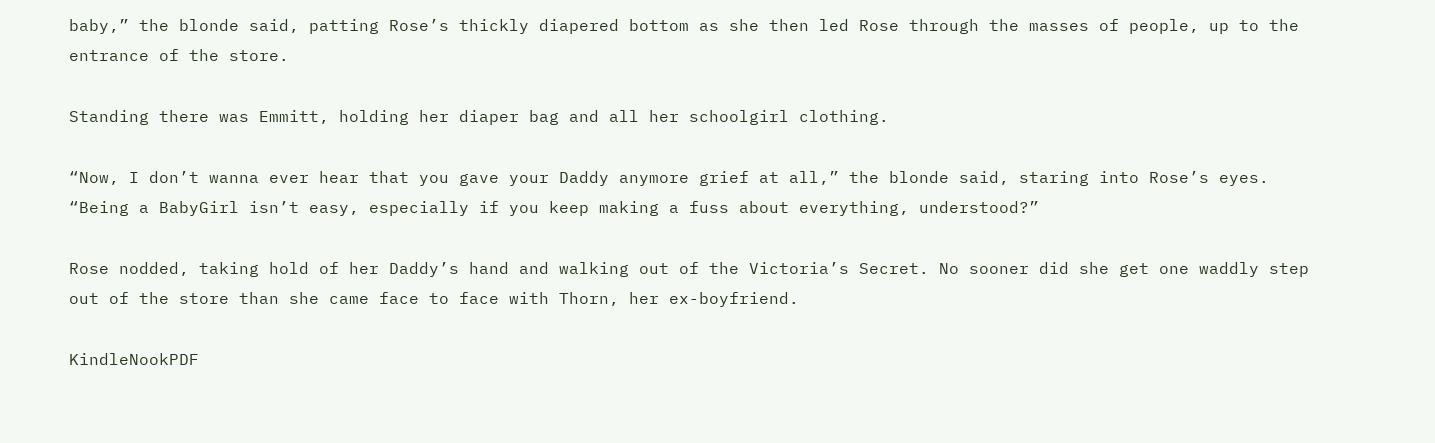baby,” the blonde said, patting Rose’s thickly diapered bottom as she then led Rose through the masses of people, up to the entrance of the store.

Standing there was Emmitt, holding her diaper bag and all her schoolgirl clothing.

“Now, I don’t wanna ever hear that you gave your Daddy anymore grief at all,” the blonde said, staring into Rose’s eyes. “Being a BabyGirl isn’t easy, especially if you keep making a fuss about everything, understood?”

Rose nodded, taking hold of her Daddy’s hand and walking out of the Victoria’s Secret. No sooner did she get one waddly step out of the store than she came face to face with Thorn, her ex-boyfriend.

KindleNookPDF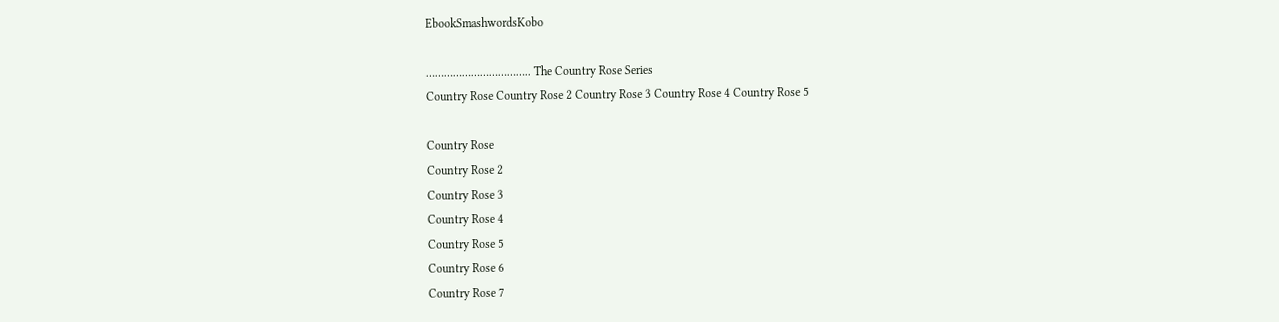EbookSmashwordsKobo

…………………………….. The Country Rose Series
Country Rose Country Rose 2 Country Rose 3 Country Rose 4 Country Rose 5

Country Rose
Country Rose 2
Country Rose 3
Country Rose 4
Country Rose 5
Country Rose 6
Country Rose 7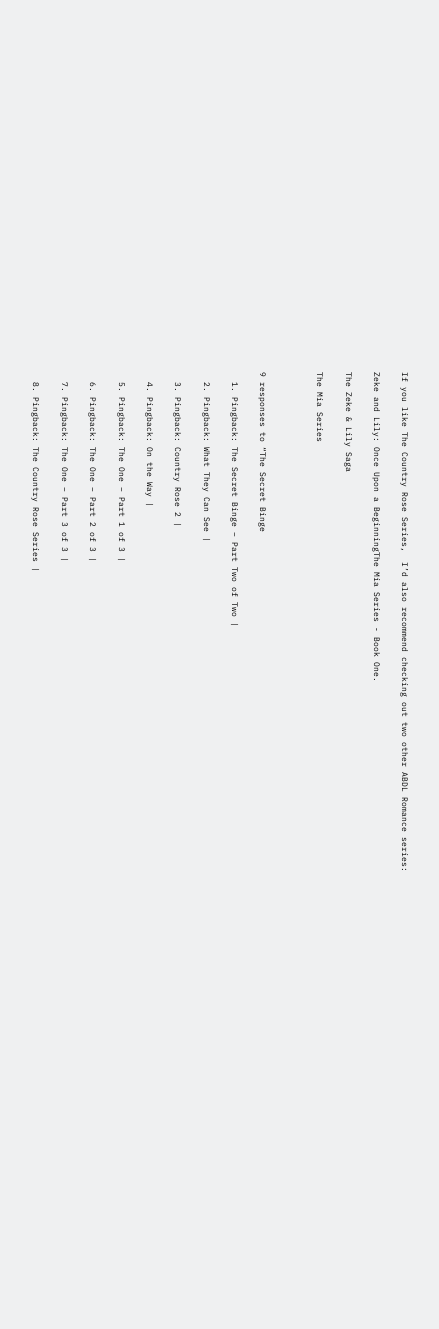If you like The Country Rose Series,  I’d also recommend checking out two other ABDL Romance series:

Zeke and Lily: Once Upon a BeginningThe Mia Series - Book One.

The Zeke & Lily Saga

The Mia Series



9 responses to “The Secret Binge

  1. Pingback: The Secret Binge – Part Two of Two |

  2. Pingback: What They Can See |

  3. Pingback: Country Rose 2 |

  4. Pingback: On the Way |

  5. Pingback: The One – Part 1 of 3 |

  6. Pingback: The One – Part 2 of 3 |

  7. Pingback: The One – Part 3 of 3 |

  8. Pingback: The Country Rose Series |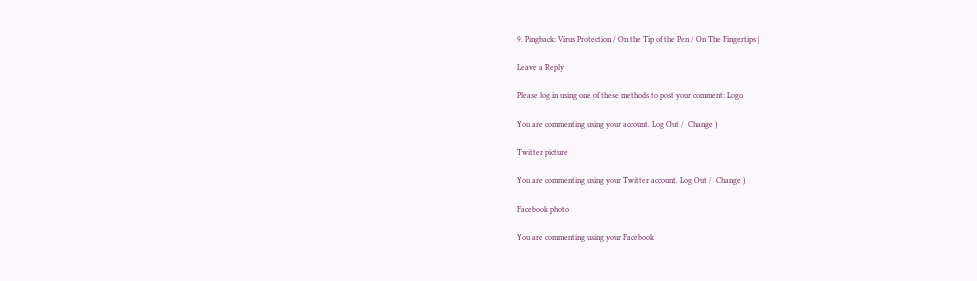9. Pingback: Virus Protection / On the Tip of the Pen / On The Fingertips |

Leave a Reply

Please log in using one of these methods to post your comment: Logo

You are commenting using your account. Log Out /  Change )

Twitter picture

You are commenting using your Twitter account. Log Out /  Change )

Facebook photo

You are commenting using your Facebook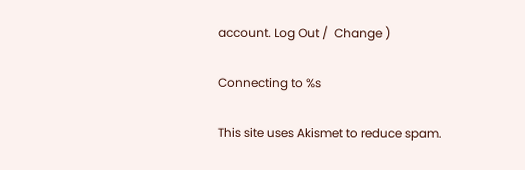account. Log Out /  Change )

Connecting to %s

This site uses Akismet to reduce spam.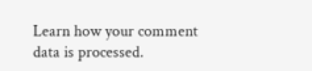Learn how your comment data is processed.